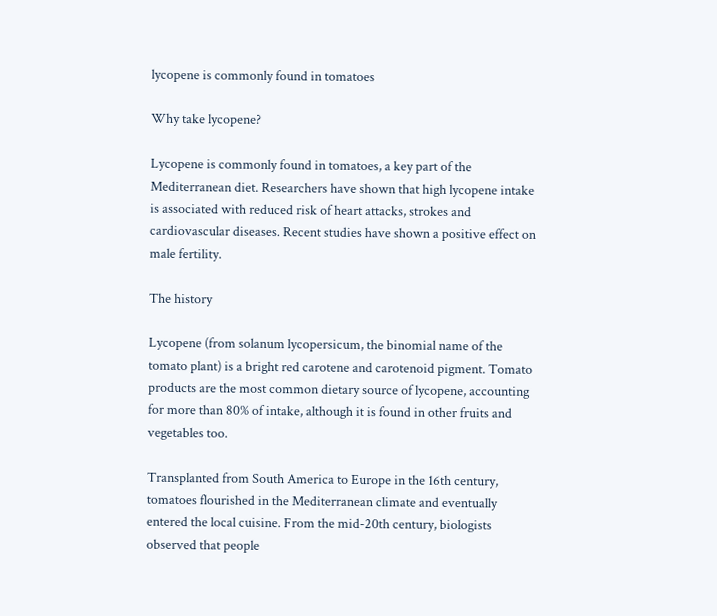lycopene is commonly found in tomatoes

Why take lycopene?

Lycopene is commonly found in tomatoes, a key part of the Mediterranean diet. Researchers have shown that high lycopene intake is associated with reduced risk of heart attacks, strokes and cardiovascular diseases. Recent studies have shown a positive effect on male fertility.

The history

Lycopene (from solanum lycopersicum, the binomial name of the tomato plant) is a bright red carotene and carotenoid pigment. Tomato products are the most common dietary source of lycopene, accounting for more than 80% of intake, although it is found in other fruits and vegetables too.

Transplanted from South America to Europe in the 16th century, tomatoes flourished in the Mediterranean climate and eventually entered the local cuisine. From the mid-20th century, biologists observed that people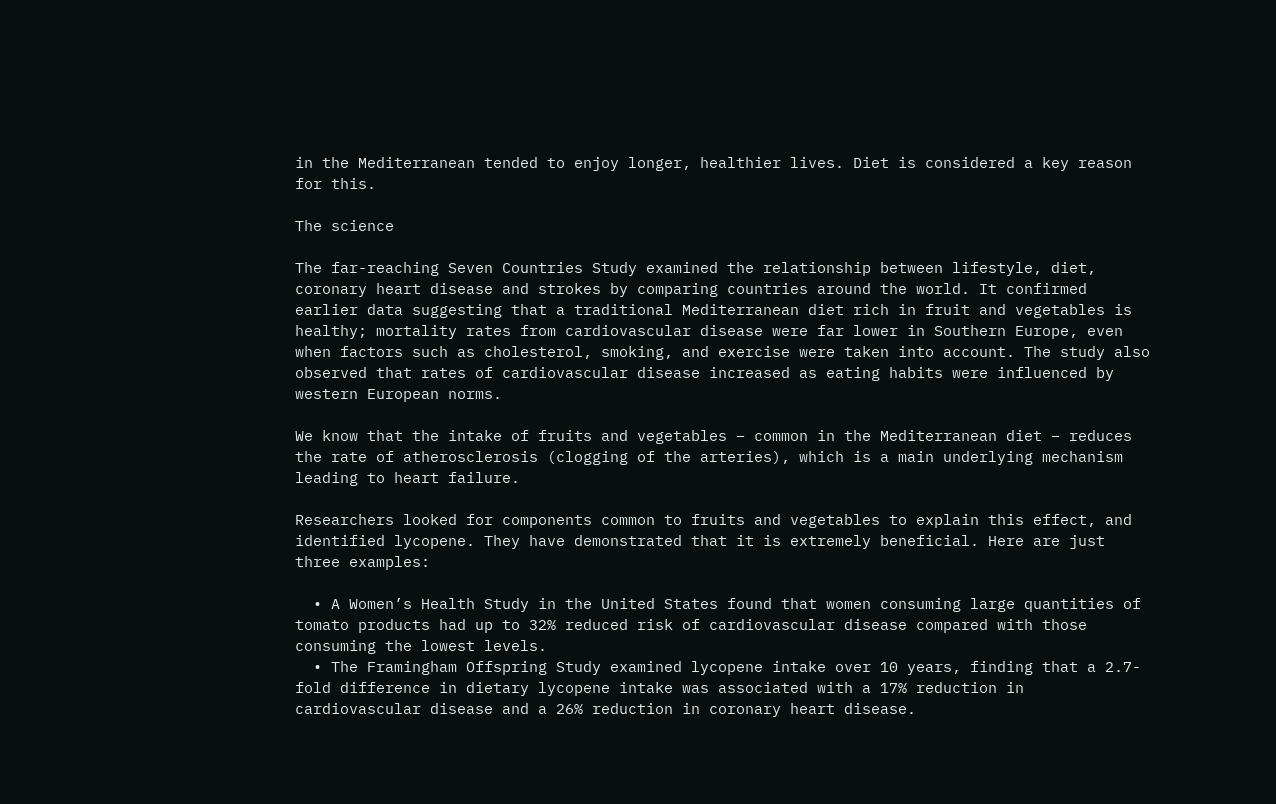in the Mediterranean tended to enjoy longer, healthier lives. Diet is considered a key reason for this.

The science

The far-reaching Seven Countries Study examined the relationship between lifestyle, diet, coronary heart disease and strokes by comparing countries around the world. It confirmed earlier data suggesting that a traditional Mediterranean diet rich in fruit and vegetables is healthy; mortality rates from cardiovascular disease were far lower in Southern Europe, even when factors such as cholesterol, smoking, and exercise were taken into account. The study also observed that rates of cardiovascular disease increased as eating habits were influenced by western European norms.

We know that the intake of fruits and vegetables – common in the Mediterranean diet – reduces the rate of atherosclerosis (clogging of the arteries), which is a main underlying mechanism leading to heart failure.

Researchers looked for components common to fruits and vegetables to explain this effect, and identified lycopene. They have demonstrated that it is extremely beneficial. Here are just three examples:

  • A Women’s Health Study in the United States found that women consuming large quantities of tomato products had up to 32% reduced risk of cardiovascular disease compared with those consuming the lowest levels.
  • The Framingham Offspring Study examined lycopene intake over 10 years, finding that a 2.7-fold difference in dietary lycopene intake was associated with a 17% reduction in cardiovascular disease and a 26% reduction in coronary heart disease.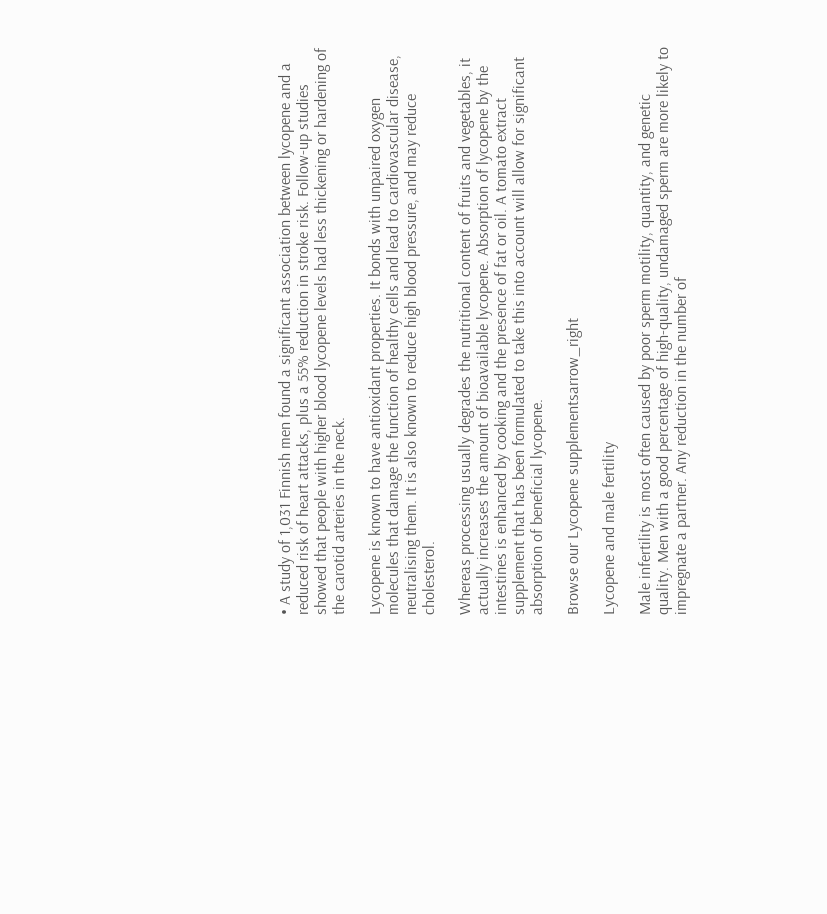• A study of 1,031 Finnish men found a significant association between lycopene and a reduced risk of heart attacks, plus a 55% reduction in stroke risk. Follow-up studies showed that people with higher blood lycopene levels had less thickening or hardening of the carotid arteries in the neck.

Lycopene is known to have antioxidant properties. It bonds with unpaired oxygen molecules that damage the function of healthy cells and lead to cardiovascular disease, neutralising them. It is also known to reduce high blood pressure, and may reduce cholesterol.

Whereas processing usually degrades the nutritional content of fruits and vegetables, it actually increases the amount of bioavailable lycopene. Absorption of lycopene by the intestines is enhanced by cooking and the presence of fat or oil. A tomato extract supplement that has been formulated to take this into account will allow for significant absorption of beneficial lycopene.

Browse our Lycopene supplementsarrow_right

Lycopene and male fertility

Male infertility is most often caused by poor sperm motility, quantity, and genetic quality. Men with a good percentage of high-quality, undamaged sperm are more likely to impregnate a partner. Any reduction in the number of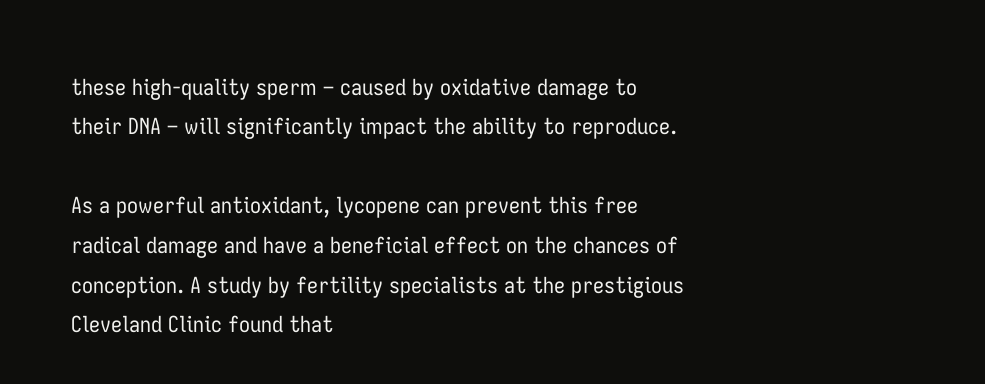these high-quality sperm – caused by oxidative damage to their DNA – will significantly impact the ability to reproduce.

As a powerful antioxidant, lycopene can prevent this free radical damage and have a beneficial effect on the chances of conception. A study by fertility specialists at the prestigious Cleveland Clinic found that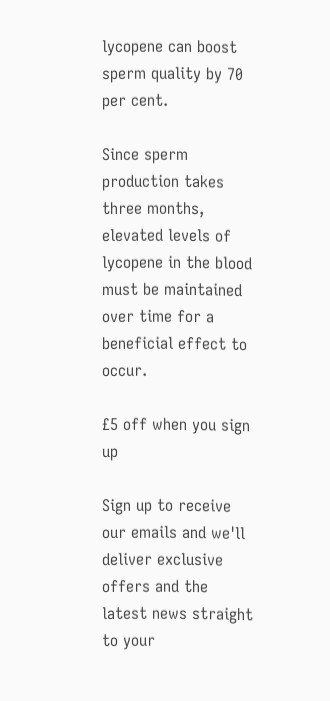lycopene can boost sperm quality by 70 per cent.

Since sperm production takes three months, elevated levels of lycopene in the blood must be maintained over time for a beneficial effect to occur.

£5 off when you sign up

Sign up to receive our emails and we'll deliver exclusive offers and the latest news straight to your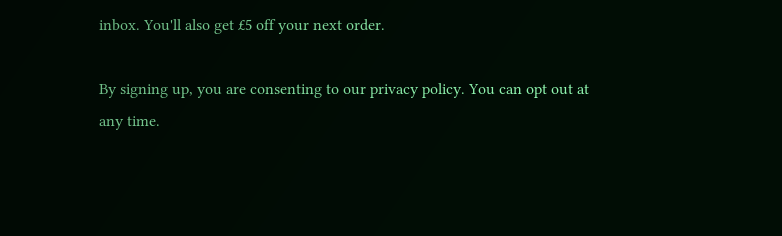inbox. You'll also get £5 off your next order.

By signing up, you are consenting to our privacy policy. You can opt out at any time.